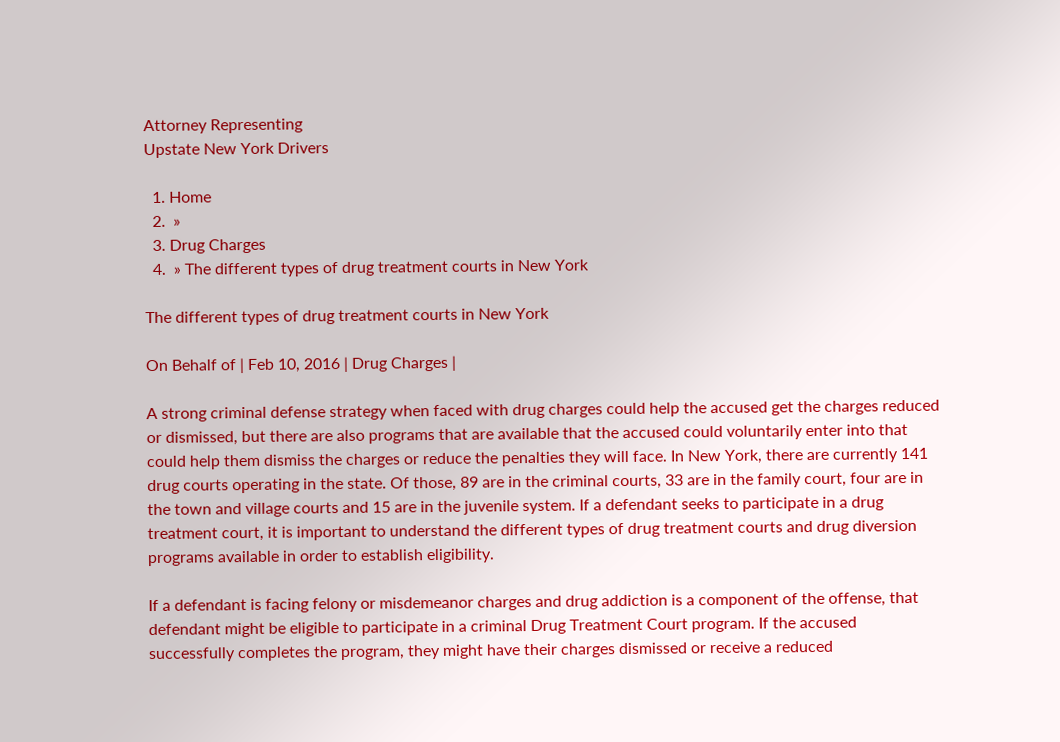Attorney Representing
Upstate New York Drivers

  1. Home
  2.  »
  3. Drug Charges
  4.  » The different types of drug treatment courts in New York

The different types of drug treatment courts in New York

On Behalf of | Feb 10, 2016 | Drug Charges |

A strong criminal defense strategy when faced with drug charges could help the accused get the charges reduced or dismissed, but there are also programs that are available that the accused could voluntarily enter into that could help them dismiss the charges or reduce the penalties they will face. In New York, there are currently 141 drug courts operating in the state. Of those, 89 are in the criminal courts, 33 are in the family court, four are in the town and village courts and 15 are in the juvenile system. If a defendant seeks to participate in a drug treatment court, it is important to understand the different types of drug treatment courts and drug diversion programs available in order to establish eligibility.

If a defendant is facing felony or misdemeanor charges and drug addiction is a component of the offense, that defendant might be eligible to participate in a criminal Drug Treatment Court program. If the accused successfully completes the program, they might have their charges dismissed or receive a reduced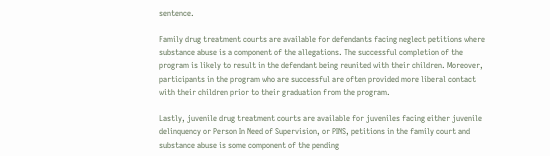sentence.

Family drug treatment courts are available for defendants facing neglect petitions where substance abuse is a component of the allegations. The successful completion of the program is likely to result in the defendant being reunited with their children. Moreover, participants in the program who are successful are often provided more liberal contact with their children prior to their graduation from the program.

Lastly, juvenile drug treatment courts are available for juveniles facing either juvenile delinquency or Person In Need of Supervision, or PINS, petitions in the family court and substance abuse is some component of the pending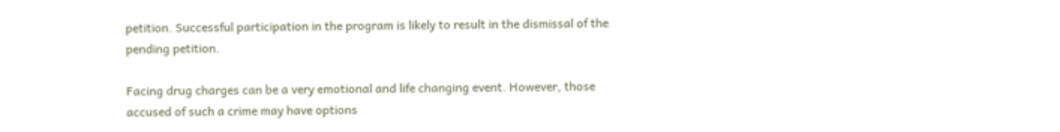petition. Successful participation in the program is likely to result in the dismissal of the pending petition.

Facing drug charges can be a very emotional and life changing event. However, those accused of such a crime may have options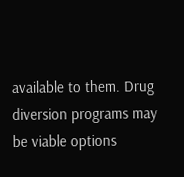available to them. Drug diversion programs may be viable options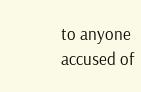to anyone accused of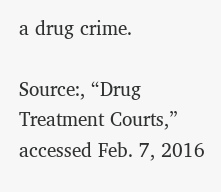a drug crime.

Source:, “Drug Treatment Courts,” accessed Feb. 7, 2016